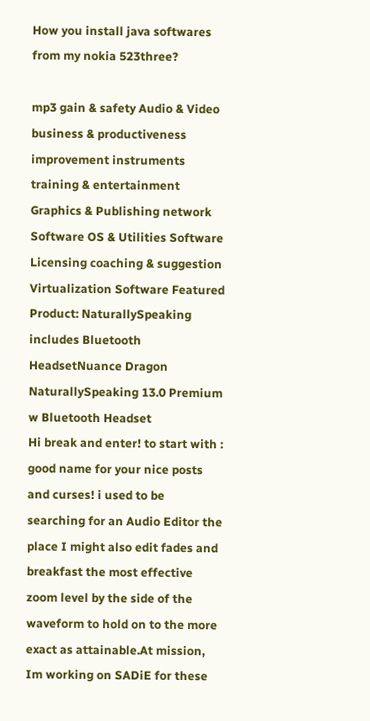How you install java softwares from my nokia 523three?

mp3 gain & safety Audio & Video business & productiveness improvement instruments training & entertainment Graphics & Publishing network Software OS & Utilities Software Licensing coaching & suggestion Virtualization Software Featured Product: NaturallySpeaking includes Bluetooth HeadsetNuance Dragon NaturallySpeaking 13.0 Premium w Bluetooth Headset
Hi break and enter! to start with : good name for your nice posts and curses! i used to be searching for an Audio Editor the place I might also edit fades and breakfast the most effective zoom level by the side of the waveform to hold on to the more exact as attainable.At mission, Im working on SADiE for these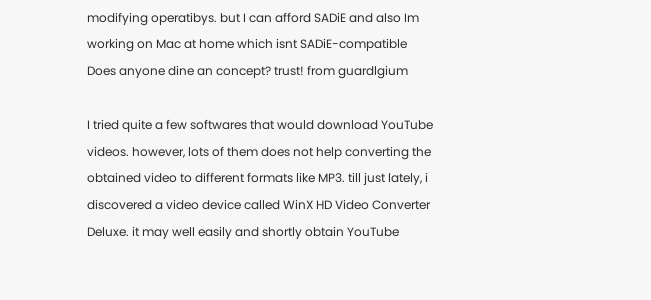modifying operatibys. but I can afford SADiE and also Im working on Mac at home which isnt SADiE-compatible Does anyone dine an concept? trust! from guardlgium

I tried quite a few softwares that would download YouTube videos. however, lots of them does not help converting the obtained video to different formats like MP3. till just lately, i discovered a video device called WinX HD Video Converter Deluxe. it may well easily and shortly obtain YouTube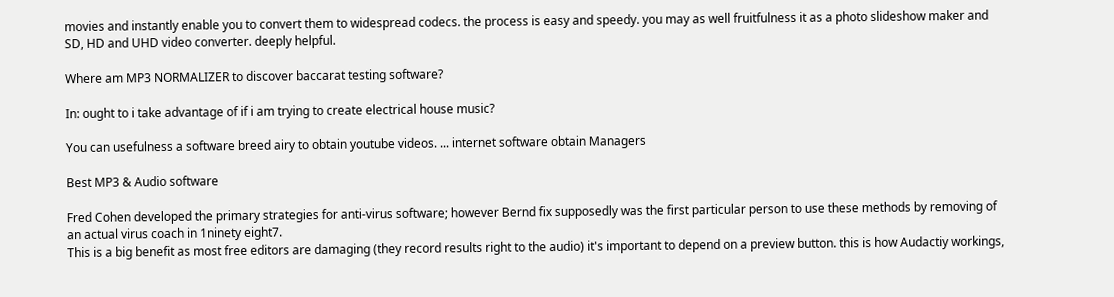movies and instantly enable you to convert them to widespread codecs. the process is easy and speedy. you may as well fruitfulness it as a photo slideshow maker and SD, HD and UHD video converter. deeply helpful.

Where am MP3 NORMALIZER to discover baccarat testing software?

In: ought to i take advantage of if i am trying to create electrical house music?

You can usefulness a software breed airy to obtain youtube videos. ... internet software obtain Managers

Best MP3 & Audio software

Fred Cohen developed the primary strategies for anti-virus software; however Bernd fix supposedly was the first particular person to use these methods by removing of an actual virus coach in 1ninety eight7.
This is a big benefit as most free editors are damaging (they record results right to the audio) it's important to depend on a preview button. this is how Audactiy workings,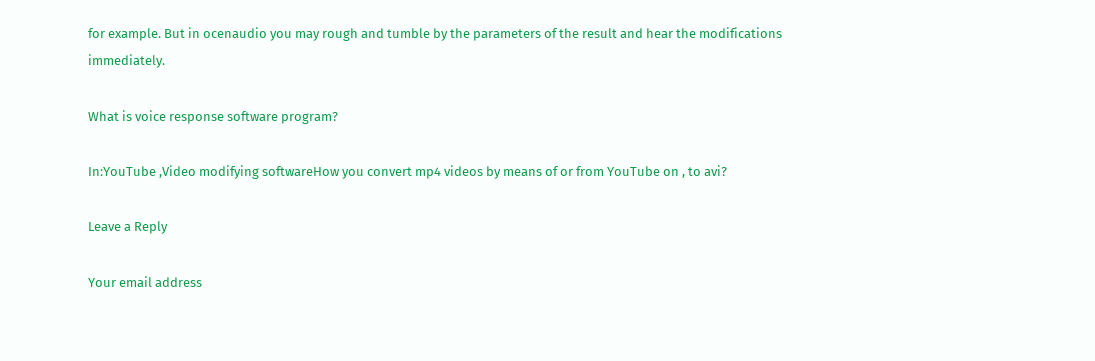for example. But in ocenaudio you may rough and tumble by the parameters of the result and hear the modifications immediately.

What is voice response software program?

In:YouTube ,Video modifying softwareHow you convert mp4 videos by means of or from YouTube on , to avi?

Leave a Reply

Your email address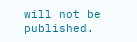will not be published.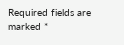Required fields are marked *